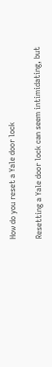How do you reset a Yale door lock

Resetting a Yale door lock can seem intimidating, but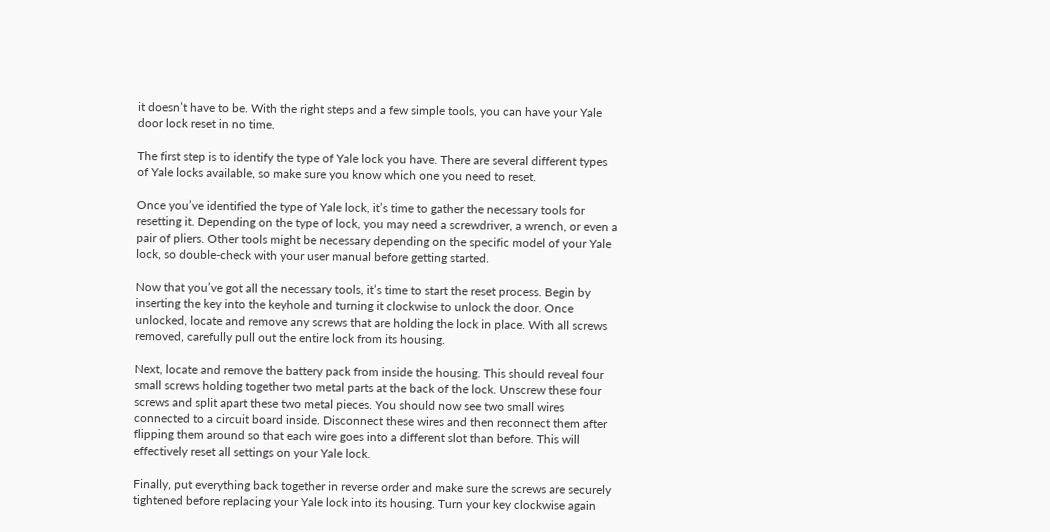it doesn’t have to be. With the right steps and a few simple tools, you can have your Yale door lock reset in no time.

The first step is to identify the type of Yale lock you have. There are several different types of Yale locks available, so make sure you know which one you need to reset.

Once you’ve identified the type of Yale lock, it’s time to gather the necessary tools for resetting it. Depending on the type of lock, you may need a screwdriver, a wrench, or even a pair of pliers. Other tools might be necessary depending on the specific model of your Yale lock, so double-check with your user manual before getting started.

Now that you’ve got all the necessary tools, it’s time to start the reset process. Begin by inserting the key into the keyhole and turning it clockwise to unlock the door. Once unlocked, locate and remove any screws that are holding the lock in place. With all screws removed, carefully pull out the entire lock from its housing.

Next, locate and remove the battery pack from inside the housing. This should reveal four small screws holding together two metal parts at the back of the lock. Unscrew these four screws and split apart these two metal pieces. You should now see two small wires connected to a circuit board inside. Disconnect these wires and then reconnect them after flipping them around so that each wire goes into a different slot than before. This will effectively reset all settings on your Yale lock.

Finally, put everything back together in reverse order and make sure the screws are securely tightened before replacing your Yale lock into its housing. Turn your key clockwise again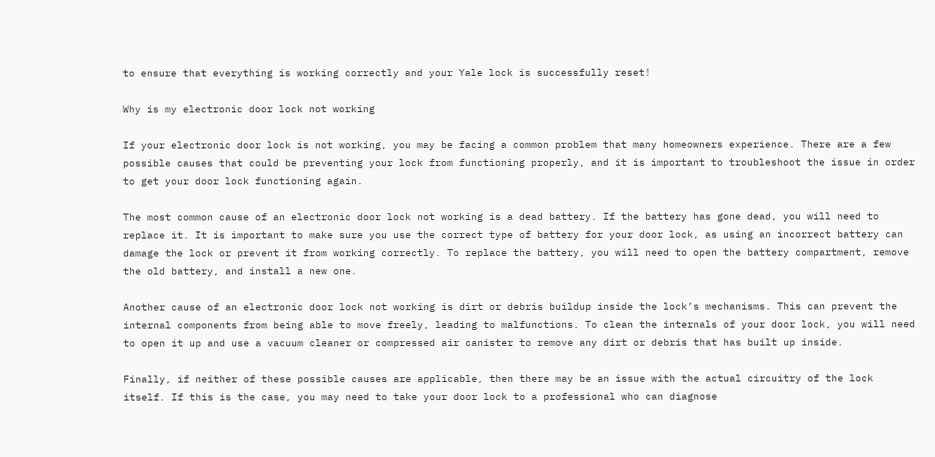to ensure that everything is working correctly and your Yale lock is successfully reset!

Why is my electronic door lock not working

If your electronic door lock is not working, you may be facing a common problem that many homeowners experience. There are a few possible causes that could be preventing your lock from functioning properly, and it is important to troubleshoot the issue in order to get your door lock functioning again.

The most common cause of an electronic door lock not working is a dead battery. If the battery has gone dead, you will need to replace it. It is important to make sure you use the correct type of battery for your door lock, as using an incorrect battery can damage the lock or prevent it from working correctly. To replace the battery, you will need to open the battery compartment, remove the old battery, and install a new one.

Another cause of an electronic door lock not working is dirt or debris buildup inside the lock’s mechanisms. This can prevent the internal components from being able to move freely, leading to malfunctions. To clean the internals of your door lock, you will need to open it up and use a vacuum cleaner or compressed air canister to remove any dirt or debris that has built up inside.

Finally, if neither of these possible causes are applicable, then there may be an issue with the actual circuitry of the lock itself. If this is the case, you may need to take your door lock to a professional who can diagnose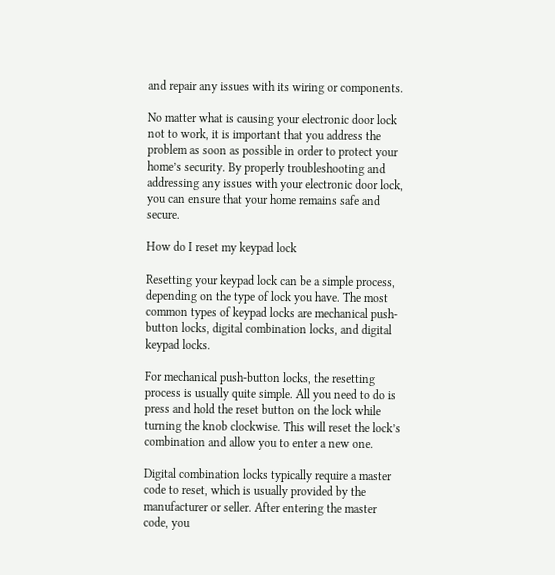and repair any issues with its wiring or components.

No matter what is causing your electronic door lock not to work, it is important that you address the problem as soon as possible in order to protect your home’s security. By properly troubleshooting and addressing any issues with your electronic door lock, you can ensure that your home remains safe and secure.

How do I reset my keypad lock

Resetting your keypad lock can be a simple process, depending on the type of lock you have. The most common types of keypad locks are mechanical push-button locks, digital combination locks, and digital keypad locks.

For mechanical push-button locks, the resetting process is usually quite simple. All you need to do is press and hold the reset button on the lock while turning the knob clockwise. This will reset the lock’s combination and allow you to enter a new one.

Digital combination locks typically require a master code to reset, which is usually provided by the manufacturer or seller. After entering the master code, you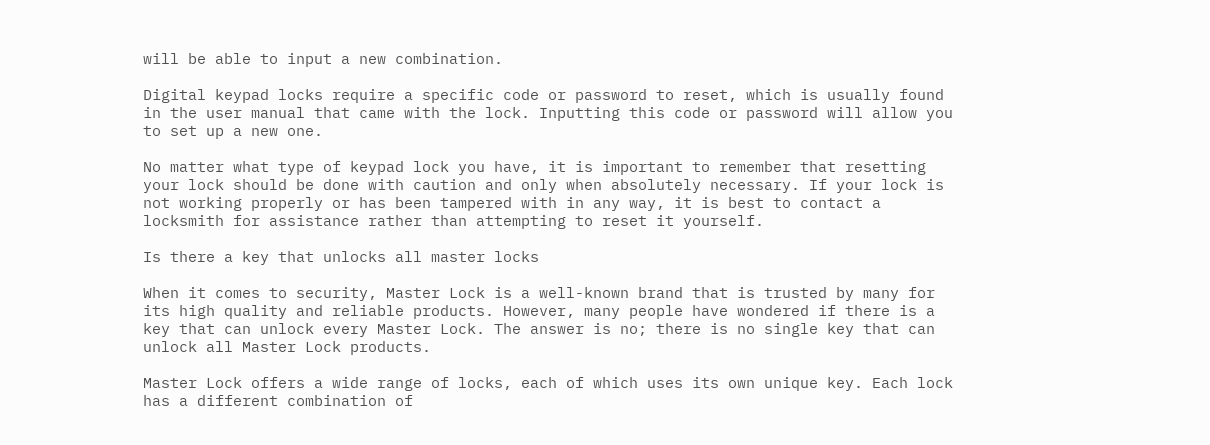will be able to input a new combination.

Digital keypad locks require a specific code or password to reset, which is usually found in the user manual that came with the lock. Inputting this code or password will allow you to set up a new one.

No matter what type of keypad lock you have, it is important to remember that resetting your lock should be done with caution and only when absolutely necessary. If your lock is not working properly or has been tampered with in any way, it is best to contact a locksmith for assistance rather than attempting to reset it yourself.

Is there a key that unlocks all master locks

When it comes to security, Master Lock is a well-known brand that is trusted by many for its high quality and reliable products. However, many people have wondered if there is a key that can unlock every Master Lock. The answer is no; there is no single key that can unlock all Master Lock products.

Master Lock offers a wide range of locks, each of which uses its own unique key. Each lock has a different combination of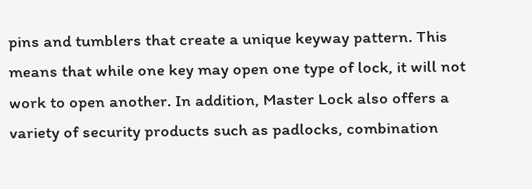pins and tumblers that create a unique keyway pattern. This means that while one key may open one type of lock, it will not work to open another. In addition, Master Lock also offers a variety of security products such as padlocks, combination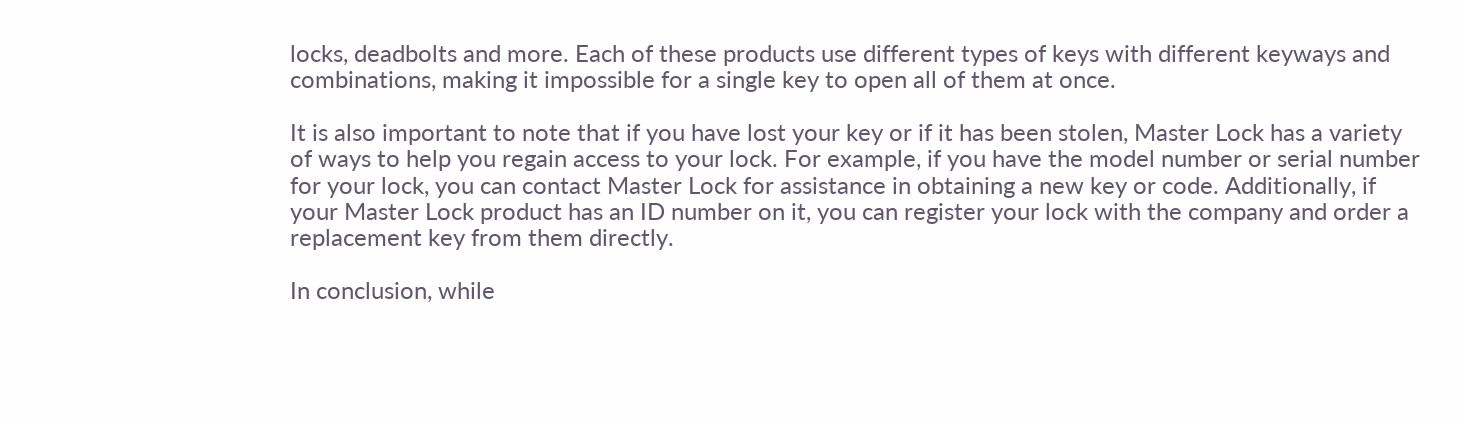locks, deadbolts and more. Each of these products use different types of keys with different keyways and combinations, making it impossible for a single key to open all of them at once.

It is also important to note that if you have lost your key or if it has been stolen, Master Lock has a variety of ways to help you regain access to your lock. For example, if you have the model number or serial number for your lock, you can contact Master Lock for assistance in obtaining a new key or code. Additionally, if your Master Lock product has an ID number on it, you can register your lock with the company and order a replacement key from them directly.

In conclusion, while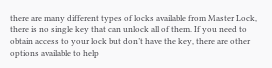there are many different types of locks available from Master Lock, there is no single key that can unlock all of them. If you need to obtain access to your lock but don’t have the key, there are other options available to help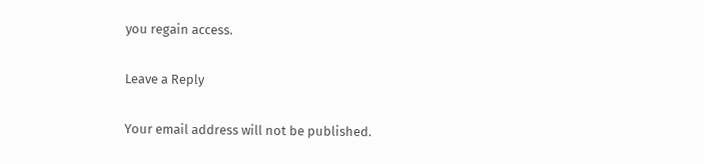you regain access.

Leave a Reply

Your email address will not be published.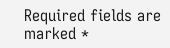Required fields are marked *